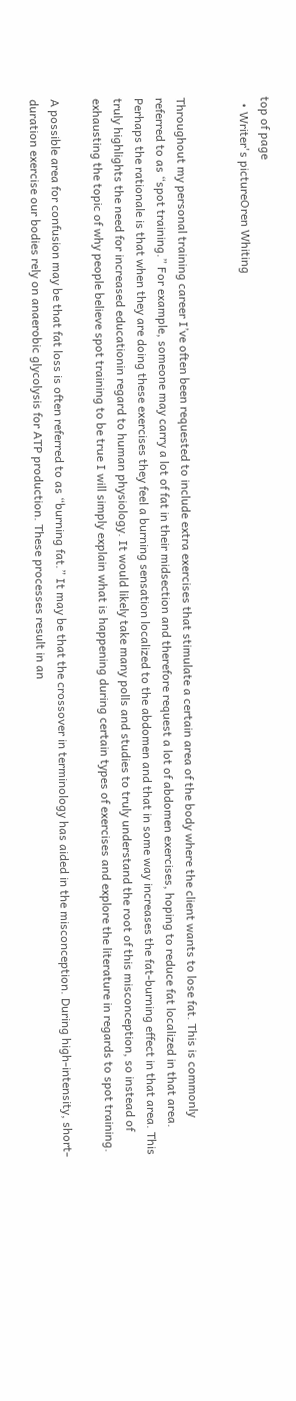top of page
  • Writer's pictureOren Whiting


Throughout my personal training career I’ve often been requested to include extra exercises that stimulate a certain area of the body where the client wants to lose fat. This is commonly referred to as “spot training.” For example, someone may carry a lot of fat in their midsection and therefore request a lot of abdomen exercises, hoping to reduce fat localized in that area. Perhaps the rationale is that when they are doing these exercises they feel a burning sensation localized to the abdomen and that in some way increases the fat-burning effect in that area. This truly highlights the need for increased educationin regard to human physiology. It would likely take many polls and studies to truly understand the root of this misconception, so instead of exhausting the topic of why people believe spot training to be true I will simply explain what is happening during certain types of exercises and explore the literature in regards to spot training.

A possible area for confusion may be that fat loss is often referred to as “burning fat.” It may be that the crossover in terminology has aided in the misconception. During high-intensity, short-duration exercise our bodies rely on anaerobic glycolysis for ATP production. These processes result in an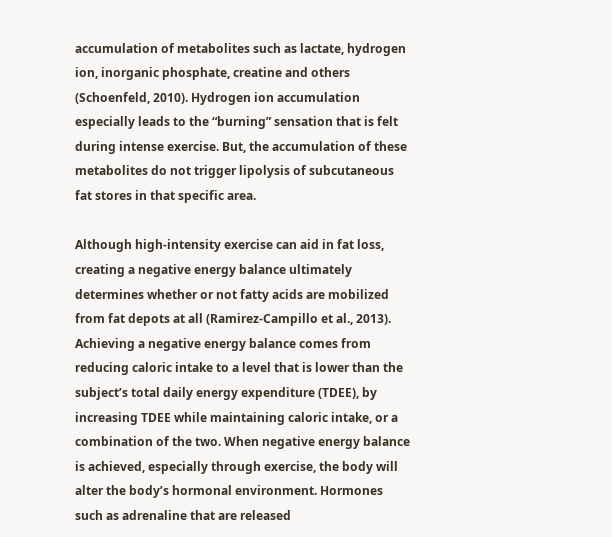accumulation of metabolites such as lactate, hydrogen ion, inorganic phosphate, creatine and others (Schoenfeld, 2010). Hydrogen ion accumulation especially leads to the “burning” sensation that is felt during intense exercise. But, the accumulation of these metabolites do not trigger lipolysis of subcutaneous fat stores in that specific area.

Although high-intensity exercise can aid in fat loss, creating a negative energy balance ultimately determines whether or not fatty acids are mobilized from fat depots at all (Ramirez-Campillo et al., 2013). Achieving a negative energy balance comes from reducing caloric intake to a level that is lower than the subject’s total daily energy expenditure (TDEE), by increasing TDEE while maintaining caloric intake, or a combination of the two. When negative energy balance is achieved, especially through exercise, the body will alter the body’s hormonal environment. Hormones such as adrenaline that are released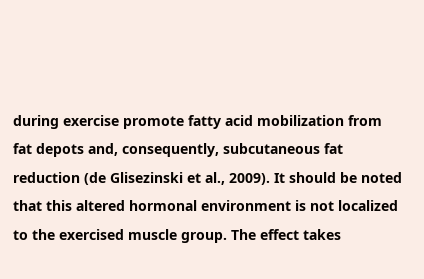during exercise promote fatty acid mobilization from fat depots and, consequently, subcutaneous fat reduction (de Glisezinski et al., 2009). It should be noted that this altered hormonal environment is not localized to the exercised muscle group. The effect takes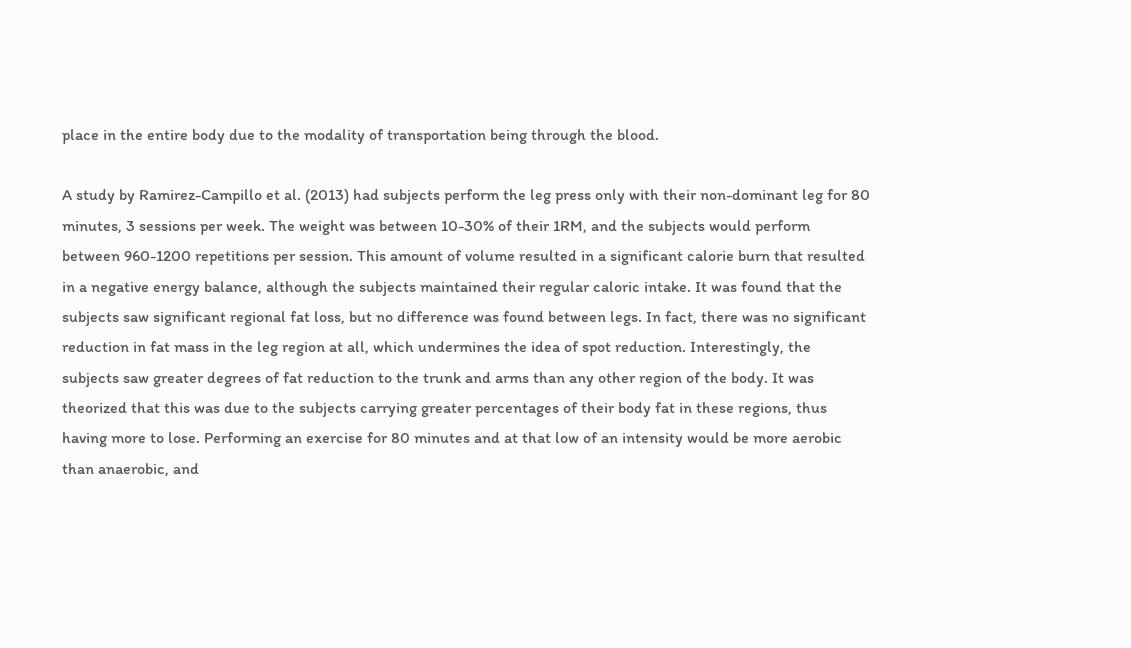place in the entire body due to the modality of transportation being through the blood.

A study by Ramirez-Campillo et al. (2013) had subjects perform the leg press only with their non-dominant leg for 80 minutes, 3 sessions per week. The weight was between 10-30% of their 1RM, and the subjects would perform between 960-1200 repetitions per session. This amount of volume resulted in a significant calorie burn that resulted in a negative energy balance, although the subjects maintained their regular caloric intake. It was found that the subjects saw significant regional fat loss, but no difference was found between legs. In fact, there was no significant reduction in fat mass in the leg region at all, which undermines the idea of spot reduction. Interestingly, the subjects saw greater degrees of fat reduction to the trunk and arms than any other region of the body. It was theorized that this was due to the subjects carrying greater percentages of their body fat in these regions, thus having more to lose. Performing an exercise for 80 minutes and at that low of an intensity would be more aerobic than anaerobic, and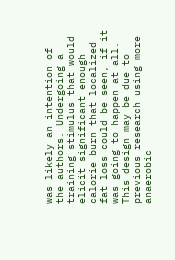was likely an intention of the authors. Undergoing a training stimulus that would elicit significant enough calorie burn that localized fat loss could be seen, if it was going to happen at all. This design may be due to previous research using more anaerobic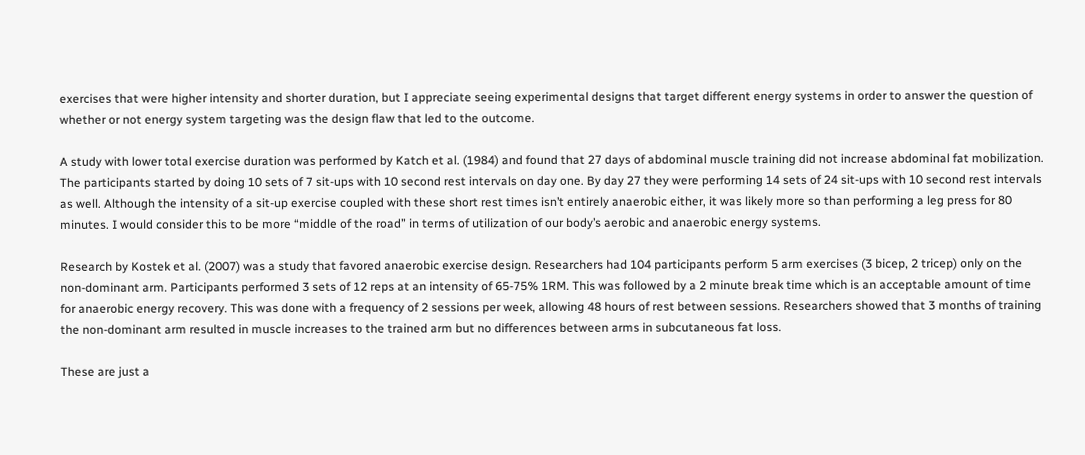exercises that were higher intensity and shorter duration, but I appreciate seeing experimental designs that target different energy systems in order to answer the question of whether or not energy system targeting was the design flaw that led to the outcome.

A study with lower total exercise duration was performed by Katch et al. (1984) and found that 27 days of abdominal muscle training did not increase abdominal fat mobilization. The participants started by doing 10 sets of 7 sit-ups with 10 second rest intervals on day one. By day 27 they were performing 14 sets of 24 sit-ups with 10 second rest intervals as well. Although the intensity of a sit-up exercise coupled with these short rest times isn’t entirely anaerobic either, it was likely more so than performing a leg press for 80 minutes. I would consider this to be more “middle of the road” in terms of utilization of our body’s aerobic and anaerobic energy systems.

Research by Kostek et al. (2007) was a study that favored anaerobic exercise design. Researchers had 104 participants perform 5 arm exercises (3 bicep, 2 tricep) only on the non-dominant arm. Participants performed 3 sets of 12 reps at an intensity of 65-75% 1RM. This was followed by a 2 minute break time which is an acceptable amount of time for anaerobic energy recovery. This was done with a frequency of 2 sessions per week, allowing 48 hours of rest between sessions. Researchers showed that 3 months of training the non-dominant arm resulted in muscle increases to the trained arm but no differences between arms in subcutaneous fat loss.

These are just a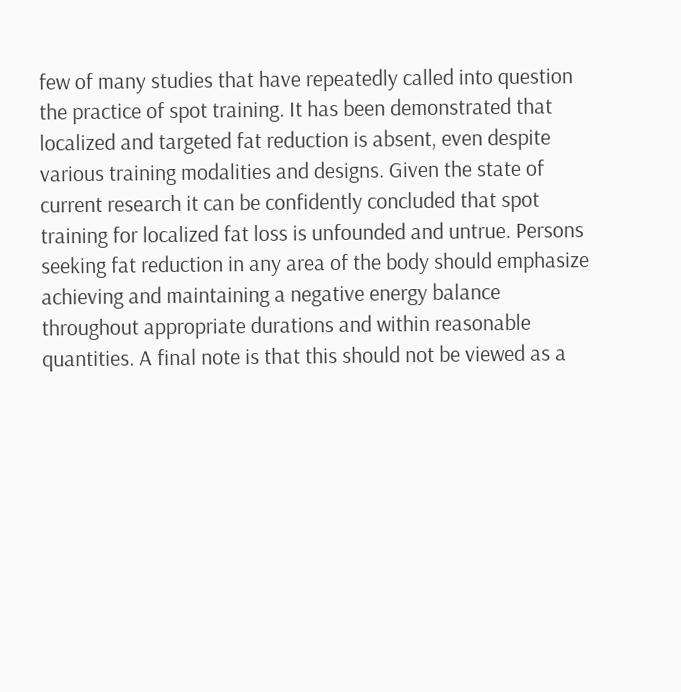few of many studies that have repeatedly called into question the practice of spot training. It has been demonstrated that localized and targeted fat reduction is absent, even despite various training modalities and designs. Given the state of current research it can be confidently concluded that spot training for localized fat loss is unfounded and untrue. Persons seeking fat reduction in any area of the body should emphasize achieving and maintaining a negative energy balance throughout appropriate durations and within reasonable quantities. A final note is that this should not be viewed as a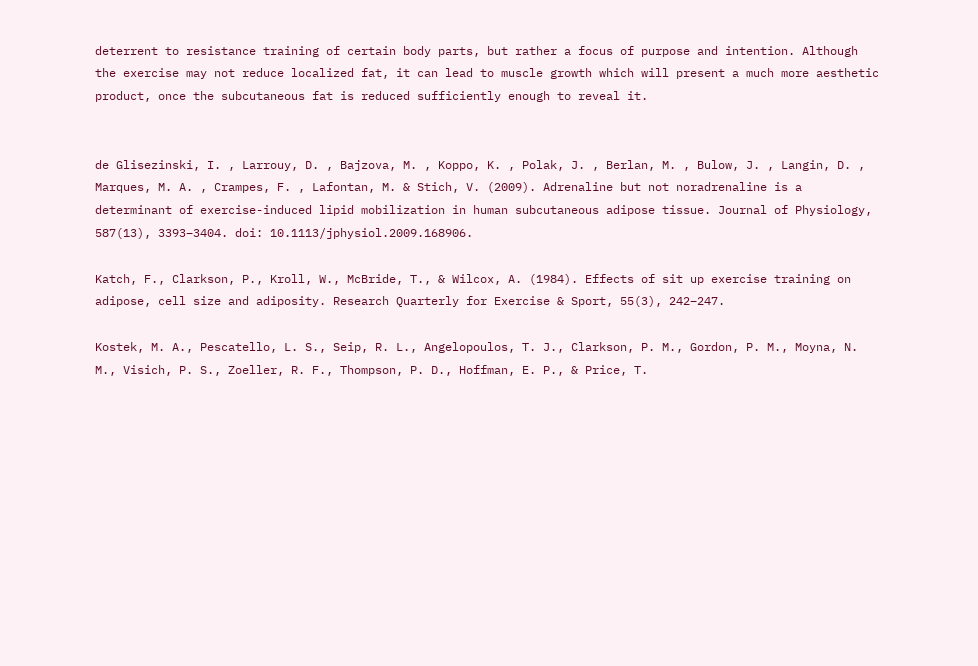deterrent to resistance training of certain body parts, but rather a focus of purpose and intention. Although the exercise may not reduce localized fat, it can lead to muscle growth which will present a much more aesthetic product, once the subcutaneous fat is reduced sufficiently enough to reveal it.


de Glisezinski, I. , Larrouy, D. , Bajzova, M. , Koppo, K. , Polak, J. , Berlan, M. , Bulow, J. , Langin, D. , Marques, M. A. , Crampes, F. , Lafontan, M. & Stich, V. (2009). Adrenaline but not noradrenaline is a determinant of exercise-induced lipid mobilization in human subcutaneous adipose tissue. Journal of Physiology, 587(13), 3393–3404. doi: 10.1113/jphysiol.2009.168906.

Katch, F., Clarkson, P., Kroll, W., McBride, T., & Wilcox, A. (1984). Effects of sit up exercise training on adipose, cell size and adiposity. Research Quarterly for Exercise & Sport, 55(3), 242–247.

Kostek, M. A., Pescatello, L. S., Seip, R. L., Angelopoulos, T. J., Clarkson, P. M., Gordon, P. M., Moyna, N. M., Visich, P. S., Zoeller, R. F., Thompson, P. D., Hoffman, E. P., & Price, T.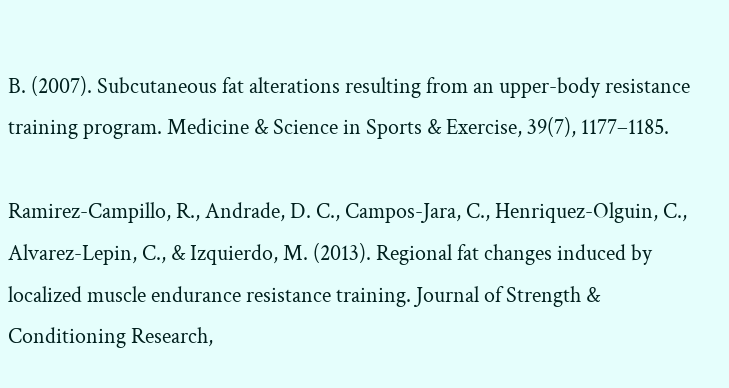B. (2007). Subcutaneous fat alterations resulting from an upper-body resistance training program. Medicine & Science in Sports & Exercise, 39(7), 1177–1185.

Ramirez-Campillo, R., Andrade, D. C., Campos-Jara, C., Henriquez-Olguin, C., Alvarez-Lepin, C., & Izquierdo, M. (2013). Regional fat changes induced by localized muscle endurance resistance training. Journal of Strength & Conditioning Research,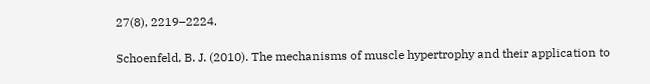27(8), 2219–2224.

Schoenfeld, B. J. (2010). The mechanisms of muscle hypertrophy and their application to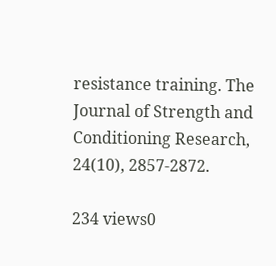resistance training. The Journal of Strength and Conditioning Research, 24(10), 2857-2872.

234 views0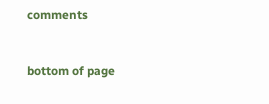comments


bottom of page